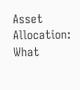Asset Allocation: What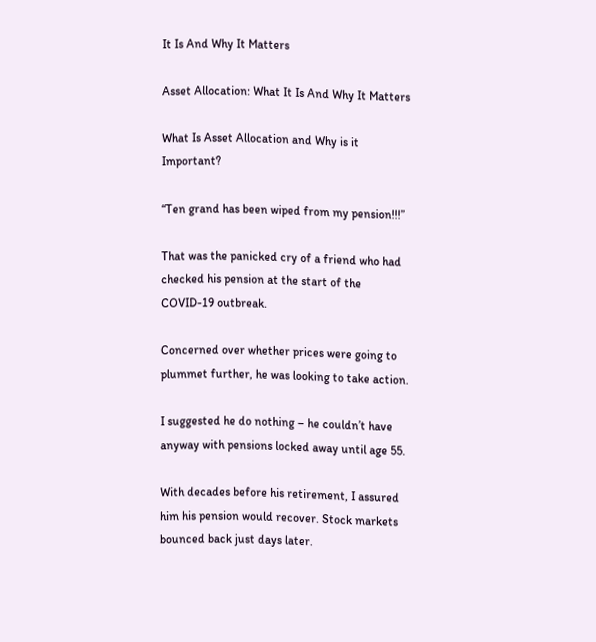It Is And Why It Matters

Asset Allocation: What It Is And Why It Matters

What Is Asset Allocation and Why is it Important?

“Ten grand has been wiped from my pension!!!”

That was the panicked cry of a friend who had checked his pension at the start of the COVID-19 outbreak.

Concerned over whether prices were going to plummet further, he was looking to take action.

I suggested he do nothing – he couldn’t have anyway with pensions locked away until age 55.

With decades before his retirement, I assured him his pension would recover. Stock markets bounced back just days later.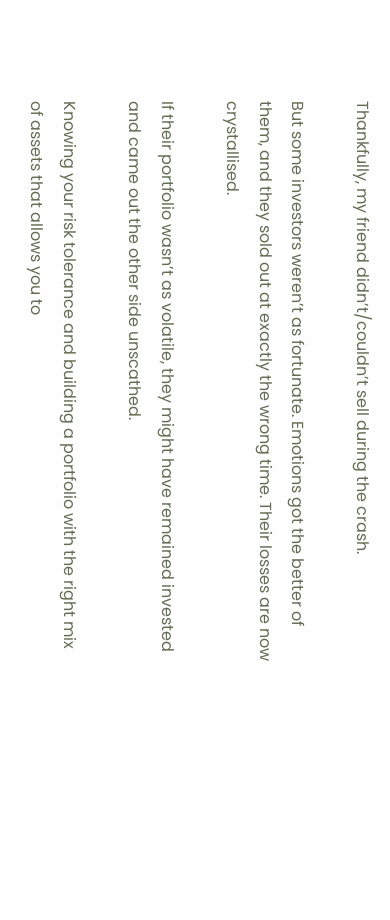Thankfully, my friend didn’t/couldn’t sell during the crash.

But some investors weren’t as fortunate. Emotions got the better of them, and they sold out at exactly the wrong time. Their losses are now crystallised.

If their portfolio wasn’t as volatile, they might have remained invested and came out the other side unscathed.

Knowing your risk tolerance and building a portfolio with the right mix of assets that allows you to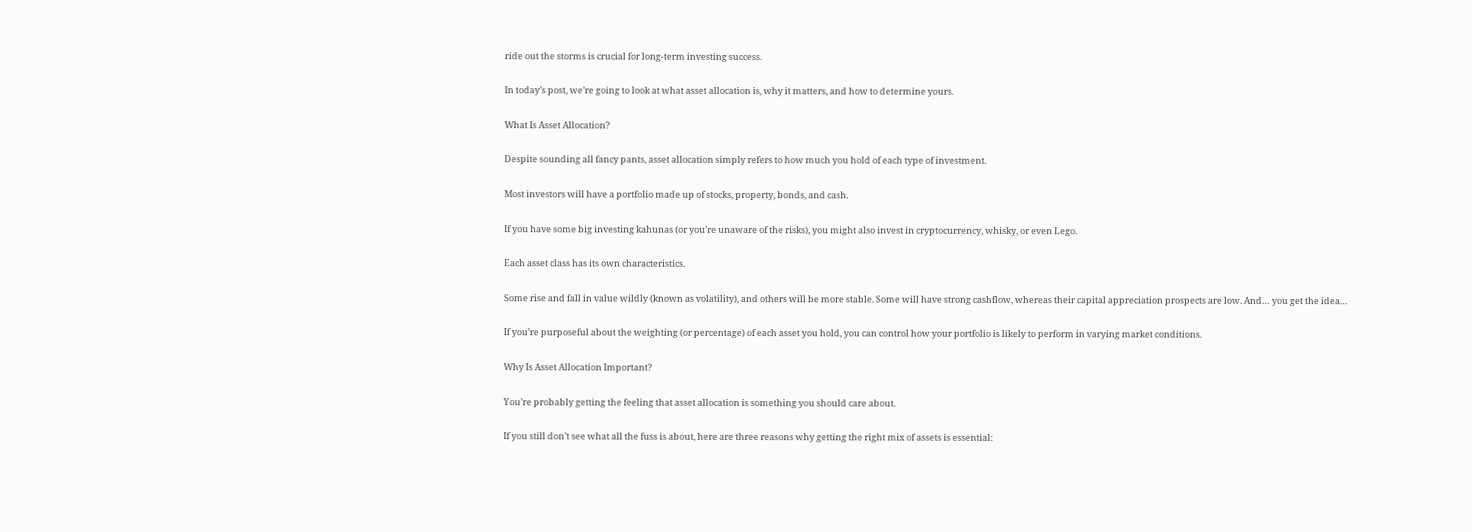ride out the storms is crucial for long-term investing success.

In today’s post, we’re going to look at what asset allocation is, why it matters, and how to determine yours.

What Is Asset Allocation?

Despite sounding all fancy pants, asset allocation simply refers to how much you hold of each type of investment.

Most investors will have a portfolio made up of stocks, property, bonds, and cash.

If you have some big investing kahunas (or you’re unaware of the risks), you might also invest in cryptocurrency, whisky, or even Lego.

Each asset class has its own characteristics.

Some rise and fall in value wildly (known as volatility), and others will be more stable. Some will have strong cashflow, whereas their capital appreciation prospects are low. And… you get the idea…

If you’re purposeful about the weighting (or percentage) of each asset you hold, you can control how your portfolio is likely to perform in varying market conditions.

Why Is Asset Allocation Important?

You’re probably getting the feeling that asset allocation is something you should care about.

If you still don’t see what all the fuss is about, here are three reasons why getting the right mix of assets is essential: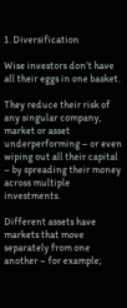1. Diversification

Wise investors don’t have all their eggs in one basket.

They reduce their risk of any singular company, market or asset underperforming – or even wiping out all their capital – by spreading their money across multiple investments.

Different assets have markets that move separately from one another – for example;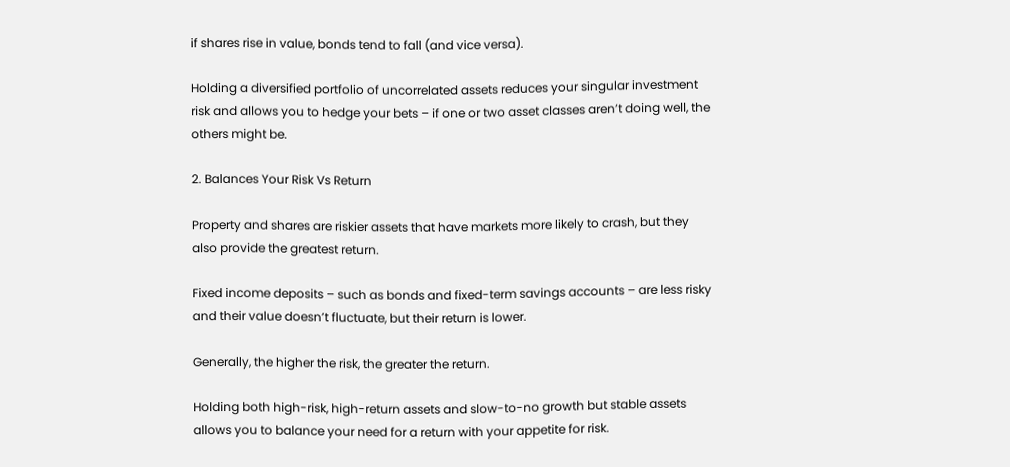if shares rise in value, bonds tend to fall (and vice versa).

Holding a diversified portfolio of uncorrelated assets reduces your singular investment risk and allows you to hedge your bets – if one or two asset classes aren’t doing well, the others might be.

2. Balances Your Risk Vs Return

Property and shares are riskier assets that have markets more likely to crash, but they also provide the greatest return.

Fixed income deposits – such as bonds and fixed-term savings accounts – are less risky and their value doesn’t fluctuate, but their return is lower.

Generally, the higher the risk, the greater the return.

Holding both high-risk, high-return assets and slow-to-no growth but stable assets allows you to balance your need for a return with your appetite for risk.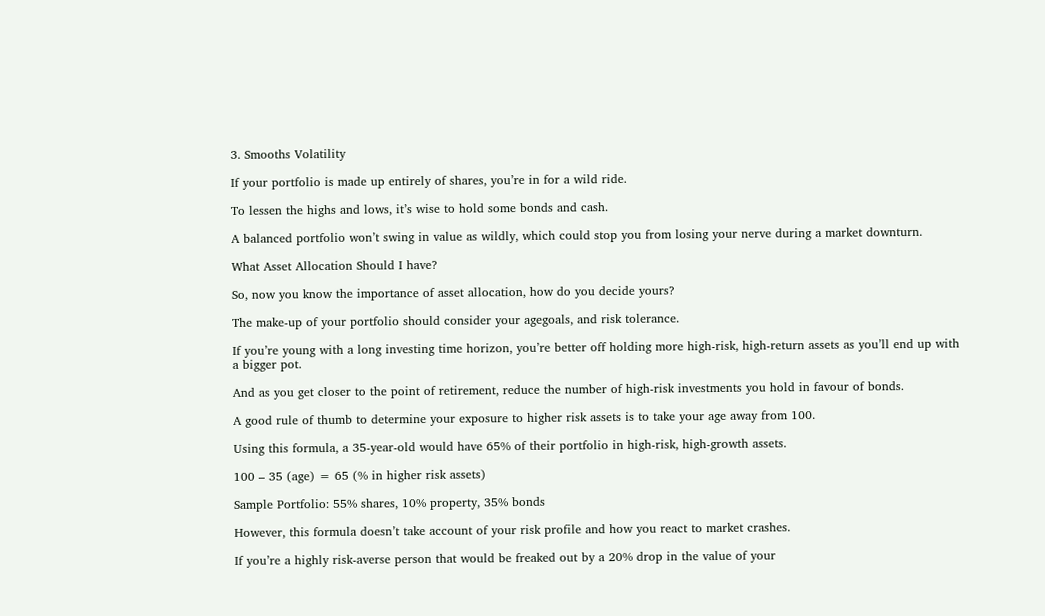3. Smooths Volatility

If your portfolio is made up entirely of shares, you’re in for a wild ride.

To lessen the highs and lows, it’s wise to hold some bonds and cash.

A balanced portfolio won’t swing in value as wildly, which could stop you from losing your nerve during a market downturn.

What Asset Allocation Should I have?

So, now you know the importance of asset allocation, how do you decide yours?

The make-up of your portfolio should consider your agegoals, and risk tolerance.

If you’re young with a long investing time horizon, you’re better off holding more high-risk, high-return assets as you’ll end up with a bigger pot.

And as you get closer to the point of retirement, reduce the number of high-risk investments you hold in favour of bonds.

A good rule of thumb to determine your exposure to higher risk assets is to take your age away from 100.

Using this formula, a 35-year-old would have 65% of their portfolio in high-risk, high-growth assets.

100 – 35 (age) = 65 (% in higher risk assets)

Sample Portfolio: 55% shares, 10% property, 35% bonds

However, this formula doesn’t take account of your risk profile and how you react to market crashes.

If you’re a highly risk-averse person that would be freaked out by a 20% drop in the value of your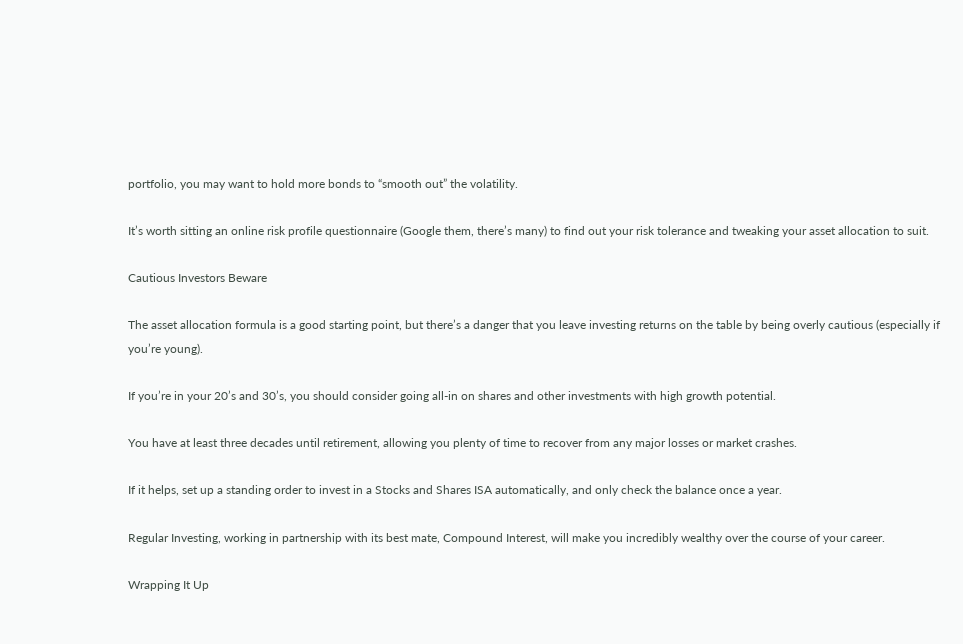portfolio, you may want to hold more bonds to “smooth out” the volatility.

It’s worth sitting an online risk profile questionnaire (Google them, there’s many) to find out your risk tolerance and tweaking your asset allocation to suit.

Cautious Investors Beware

The asset allocation formula is a good starting point, but there’s a danger that you leave investing returns on the table by being overly cautious (especially if you’re young).

If you’re in your 20’s and 30’s, you should consider going all-in on shares and other investments with high growth potential.

You have at least three decades until retirement, allowing you plenty of time to recover from any major losses or market crashes.

If it helps, set up a standing order to invest in a Stocks and Shares ISA automatically, and only check the balance once a year.

Regular Investing, working in partnership with its best mate, Compound Interest, will make you incredibly wealthy over the course of your career.

Wrapping It Up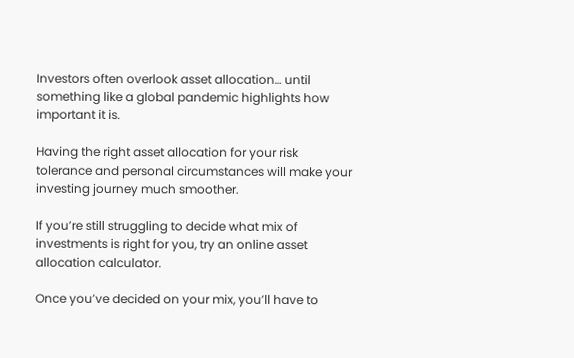Investors often overlook asset allocation… until something like a global pandemic highlights how important it is.

Having the right asset allocation for your risk tolerance and personal circumstances will make your investing journey much smoother.

If you’re still struggling to decide what mix of investments is right for you, try an online asset allocation calculator.

Once you’ve decided on your mix, you’ll have to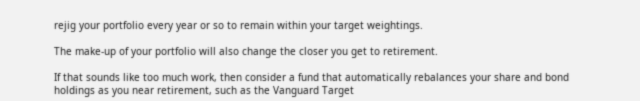rejig your portfolio every year or so to remain within your target weightings.

The make-up of your portfolio will also change the closer you get to retirement.

If that sounds like too much work, then consider a fund that automatically rebalances your share and bond holdings as you near retirement, such as the Vanguard Target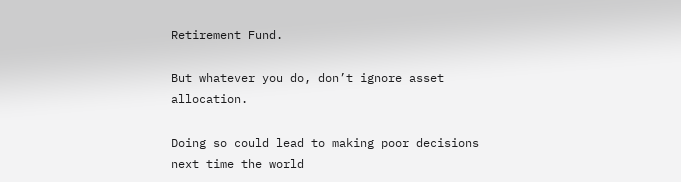Retirement Fund.

But whatever you do, don’t ignore asset allocation.

Doing so could lead to making poor decisions next time the world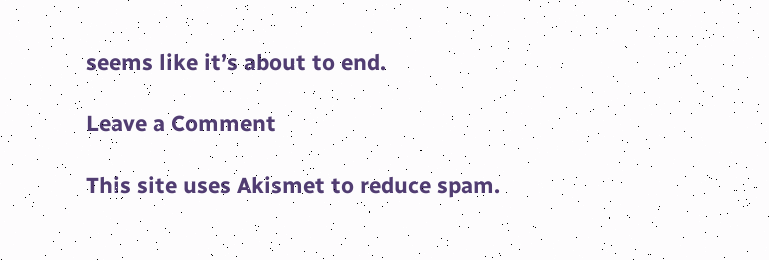seems like it’s about to end.

Leave a Comment

This site uses Akismet to reduce spam.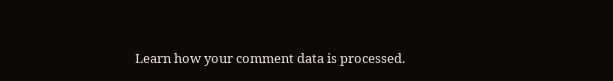Learn how your comment data is processed.